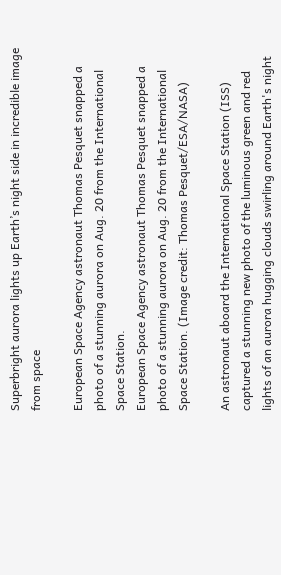Superbright aurora lights up Earth’s night side in incredible image from space

European Space Agency astronaut Thomas Pesquet snapped a photo of a stunning aurora on Aug. 20 from the International Space Station.
European Space Agency astronaut Thomas Pesquet snapped a photo of a stunning aurora on Aug. 20 from the International Space Station. (Image credit: Thomas Pesquet/ESA/NASA)

An astronaut aboard the International Space Station (ISS) captured a stunning new photo of the luminous green and red lights of an aurora hugging clouds swirling around Earth's night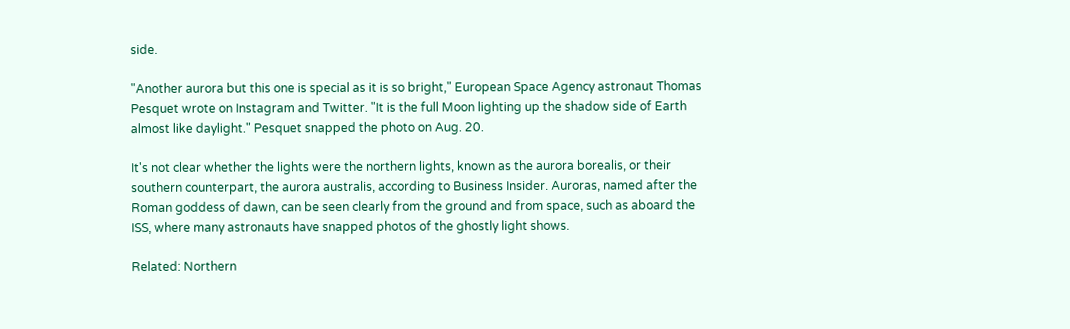side.

"Another aurora but this one is special as it is so bright," European Space Agency astronaut Thomas Pesquet wrote on Instagram and Twitter. "It is the full Moon lighting up the shadow side of Earth almost like daylight." Pesquet snapped the photo on Aug. 20.

It's not clear whether the lights were the northern lights, known as the aurora borealis, or their southern counterpart, the aurora australis, according to Business Insider. Auroras, named after the Roman goddess of dawn, can be seen clearly from the ground and from space, such as aboard the ISS, where many astronauts have snapped photos of the ghostly light shows.

Related: Northern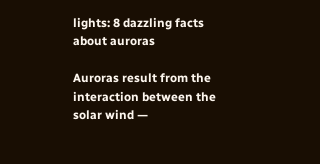lights: 8 dazzling facts about auroras

Auroras result from the interaction between the solar wind —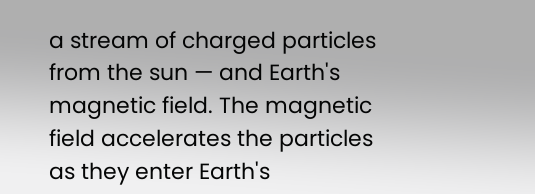a stream of charged particles from the sun — and Earth's magnetic field. The magnetic field accelerates the particles as they enter Earth's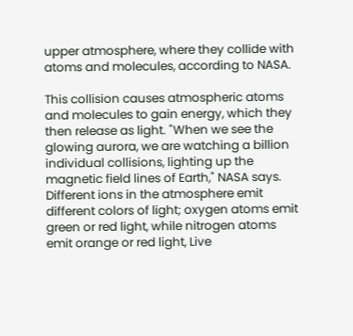upper atmosphere, where they collide with atoms and molecules, according to NASA.

This collision causes atmospheric atoms and molecules to gain energy, which they then release as light. "When we see the glowing aurora, we are watching a billion individual collisions, lighting up the magnetic field lines of Earth," NASA says. Different ions in the atmosphere emit different colors of light; oxygen atoms emit green or red light, while nitrogen atoms emit orange or red light, Live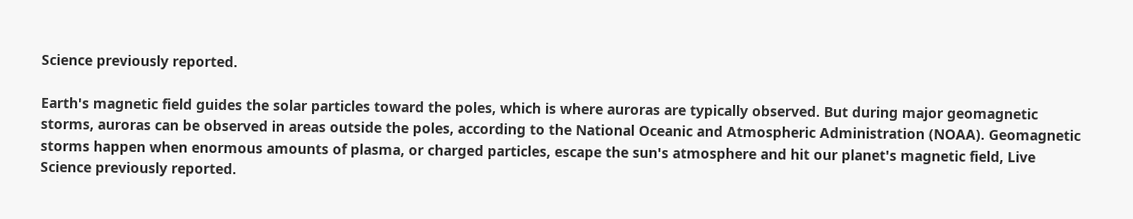Science previously reported.

Earth's magnetic field guides the solar particles toward the poles, which is where auroras are typically observed. But during major geomagnetic storms, auroras can be observed in areas outside the poles, according to the National Oceanic and Atmospheric Administration (NOAA). Geomagnetic storms happen when enormous amounts of plasma, or charged particles, escape the sun's atmosphere and hit our planet's magnetic field, Live Science previously reported.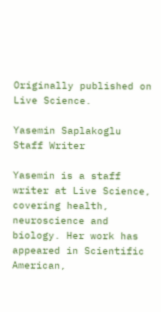Originally published on Live Science.

Yasemin Saplakoglu
Staff Writer

Yasemin is a staff writer at Live Science, covering health, neuroscience and biology. Her work has appeared in Scientific American,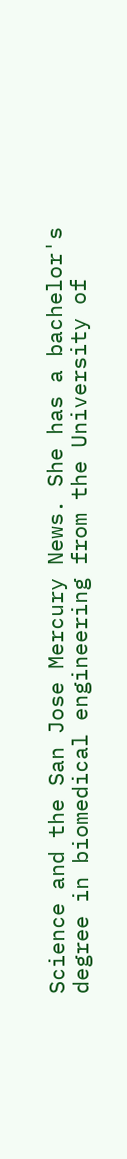Science and the San Jose Mercury News. She has a bachelor's degree in biomedical engineering from the University of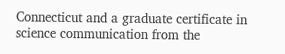Connecticut and a graduate certificate in science communication from the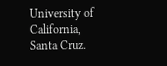University of California, Santa Cruz.